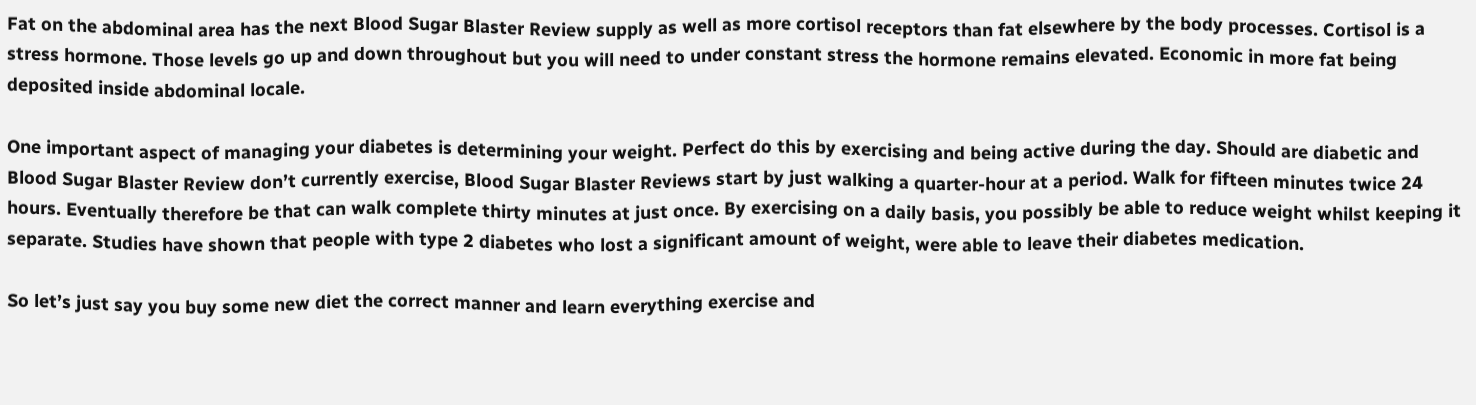Fat on the abdominal area has the next Blood Sugar Blaster Review supply as well as more cortisol receptors than fat elsewhere by the body processes. Cortisol is a stress hormone. Those levels go up and down throughout but you will need to under constant stress the hormone remains elevated. Economic in more fat being deposited inside abdominal locale.

One important aspect of managing your diabetes is determining your weight. Perfect do this by exercising and being active during the day. Should are diabetic and Blood Sugar Blaster Review don’t currently exercise, Blood Sugar Blaster Reviews start by just walking a quarter-hour at a period. Walk for fifteen minutes twice 24 hours. Eventually therefore be that can walk complete thirty minutes at just once. By exercising on a daily basis, you possibly be able to reduce weight whilst keeping it separate. Studies have shown that people with type 2 diabetes who lost a significant amount of weight, were able to leave their diabetes medication.

So let’s just say you buy some new diet the correct manner and learn everything exercise and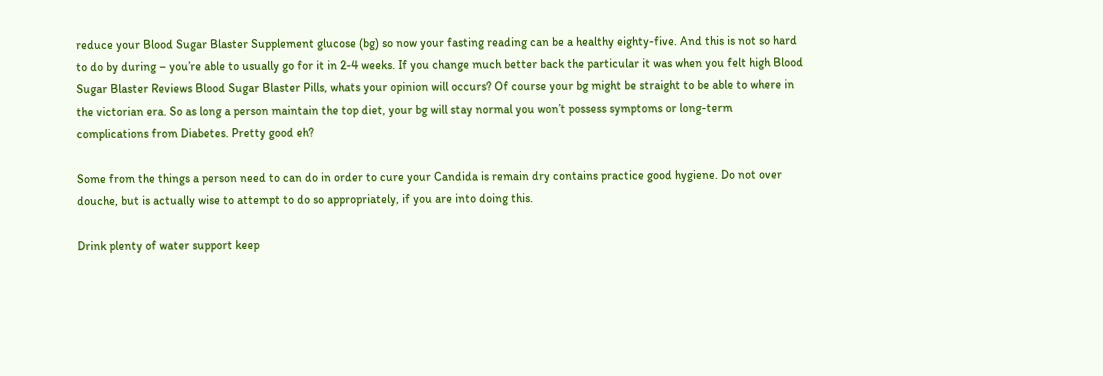reduce your Blood Sugar Blaster Supplement glucose (bg) so now your fasting reading can be a healthy eighty-five. And this is not so hard to do by during – you’re able to usually go for it in 2-4 weeks. If you change much better back the particular it was when you felt high Blood Sugar Blaster Reviews Blood Sugar Blaster Pills, whats your opinion will occurs? Of course your bg might be straight to be able to where in the victorian era. So as long a person maintain the top diet, your bg will stay normal you won’t possess symptoms or long-term complications from Diabetes. Pretty good eh?

Some from the things a person need to can do in order to cure your Candida is remain dry contains practice good hygiene. Do not over douche, but is actually wise to attempt to do so appropriately, if you are into doing this.

Drink plenty of water support keep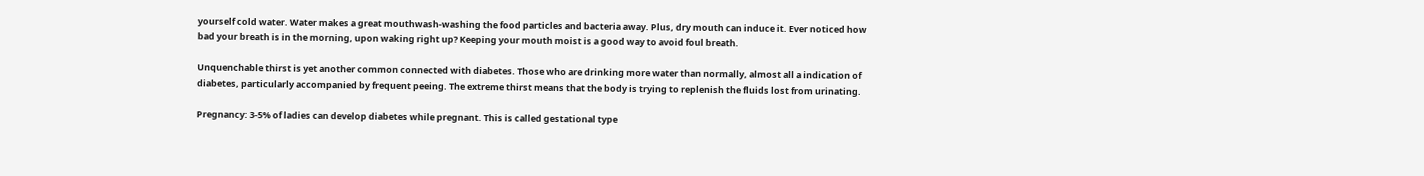yourself cold water. Water makes a great mouthwash-washing the food particles and bacteria away. Plus, dry mouth can induce it. Ever noticed how bad your breath is in the morning, upon waking right up? Keeping your mouth moist is a good way to avoid foul breath.

Unquenchable thirst is yet another common connected with diabetes. Those who are drinking more water than normally, almost all a indication of diabetes, particularly accompanied by frequent peeing. The extreme thirst means that the body is trying to replenish the fluids lost from urinating.

Pregnancy: 3-5% of ladies can develop diabetes while pregnant. This is called gestational type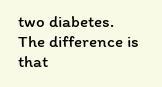two diabetes. The difference is that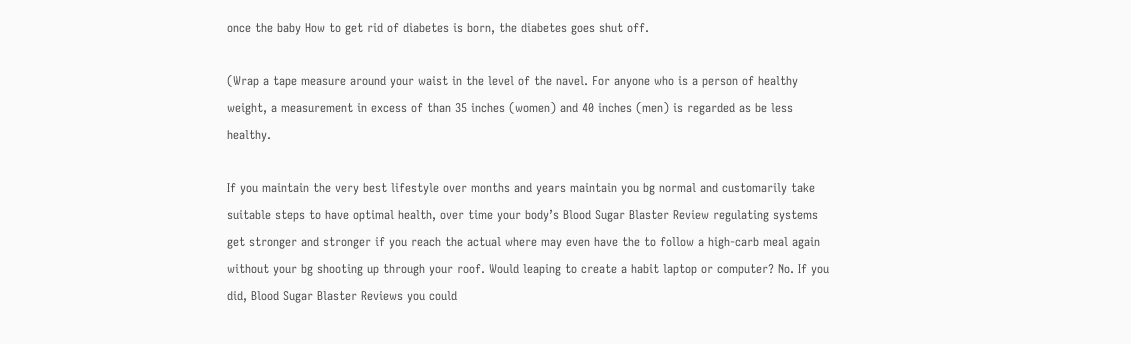once the baby How to get rid of diabetes is born, the diabetes goes shut off.

(Wrap a tape measure around your waist in the level of the navel. For anyone who is a person of healthy weight, a measurement in excess of than 35 inches (women) and 40 inches (men) is regarded as be less healthy.

If you maintain the very best lifestyle over months and years maintain you bg normal and customarily take suitable steps to have optimal health, over time your body’s Blood Sugar Blaster Review regulating systems get stronger and stronger if you reach the actual where may even have the to follow a high-carb meal again without your bg shooting up through your roof. Would leaping to create a habit laptop or computer? No. If you did, Blood Sugar Blaster Reviews you could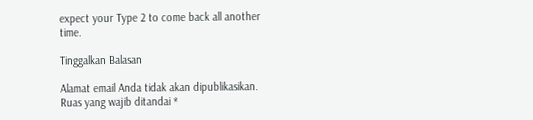expect your Type 2 to come back all another time.

Tinggalkan Balasan

Alamat email Anda tidak akan dipublikasikan. Ruas yang wajib ditandai *